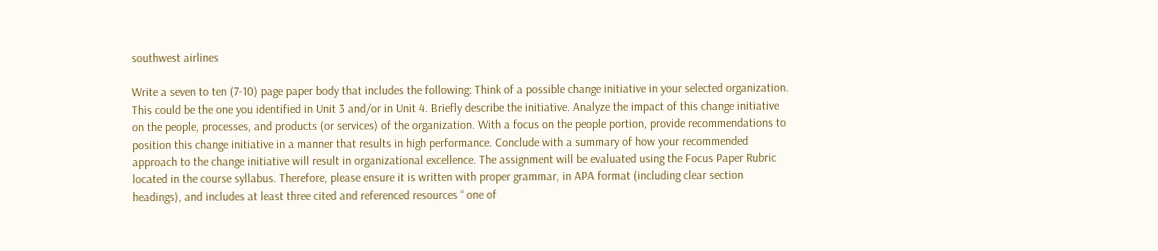southwest airlines

Write a seven to ten (7-10) page paper body that includes the following: Think of a possible change initiative in your selected organization. This could be the one you identified in Unit 3 and/or in Unit 4. Briefly describe the initiative. Analyze the impact of this change initiative on the people, processes, and products (or services) of the organization. With a focus on the people portion, provide recommendations to position this change initiative in a manner that results in high performance. Conclude with a summary of how your recommended approach to the change initiative will result in organizational excellence. The assignment will be evaluated using the Focus Paper Rubric located in the course syllabus. Therefore, please ensure it is written with proper grammar, in APA format (including clear section headings), and includes at least three cited and referenced resources “ one of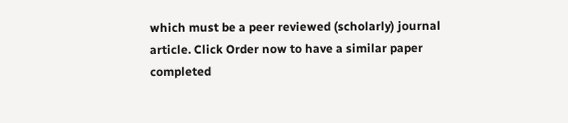which must be a peer reviewed (scholarly) journal article. Click Order now to have a similar paper completed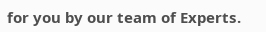for you by our team of Experts.